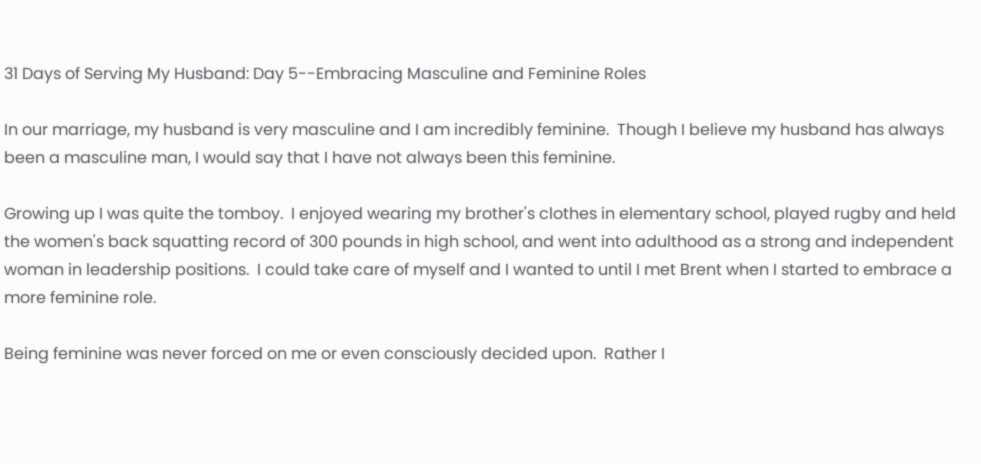31 Days of Serving My Husband: Day 5--Embracing Masculine and Feminine Roles

In our marriage, my husband is very masculine and I am incredibly feminine.  Though I believe my husband has always been a masculine man, I would say that I have not always been this feminine.

Growing up I was quite the tomboy.  I enjoyed wearing my brother's clothes in elementary school, played rugby and held the women's back squatting record of 300 pounds in high school, and went into adulthood as a strong and independent woman in leadership positions.  I could take care of myself and I wanted to until I met Brent when I started to embrace a more feminine role.

Being feminine was never forced on me or even consciously decided upon.  Rather I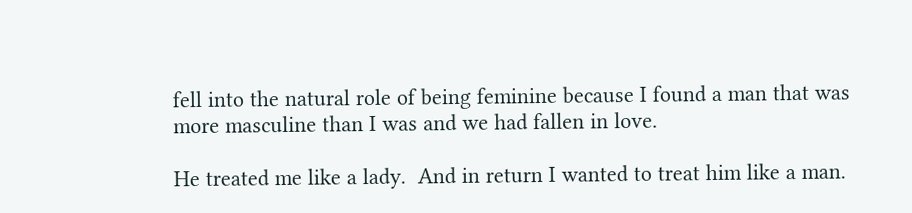fell into the natural role of being feminine because I found a man that was more masculine than I was and we had fallen in love.

He treated me like a lady.  And in return I wanted to treat him like a man.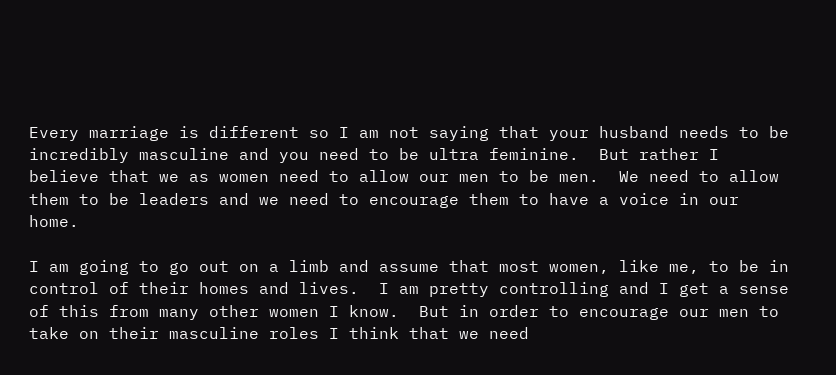Every marriage is different so I am not saying that your husband needs to be incredibly masculine and you need to be ultra feminine.  But rather I believe that we as women need to allow our men to be men.  We need to allow them to be leaders and we need to encourage them to have a voice in our home.

I am going to go out on a limb and assume that most women, like me, to be in control of their homes and lives.  I am pretty controlling and I get a sense of this from many other women I know.  But in order to encourage our men to take on their masculine roles I think that we need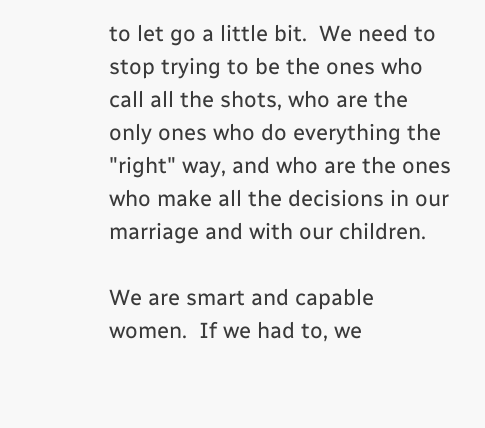to let go a little bit.  We need to stop trying to be the ones who call all the shots, who are the only ones who do everything the "right" way, and who are the ones who make all the decisions in our marriage and with our children.

We are smart and capable women.  If we had to, we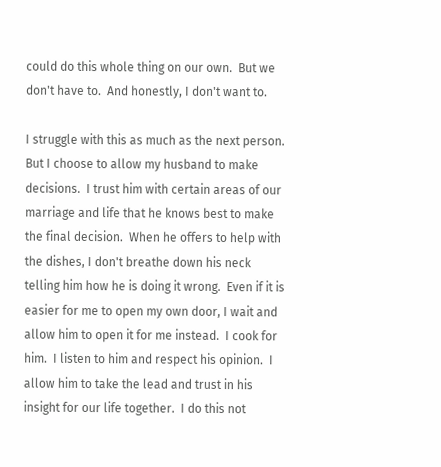could do this whole thing on our own.  But we don't have to.  And honestly, I don't want to.

I struggle with this as much as the next person.  But I choose to allow my husband to make decisions.  I trust him with certain areas of our marriage and life that he knows best to make the final decision.  When he offers to help with the dishes, I don't breathe down his neck telling him how he is doing it wrong.  Even if it is easier for me to open my own door, I wait and allow him to open it for me instead.  I cook for him.  I listen to him and respect his opinion.  I allow him to take the lead and trust in his insight for our life together.  I do this not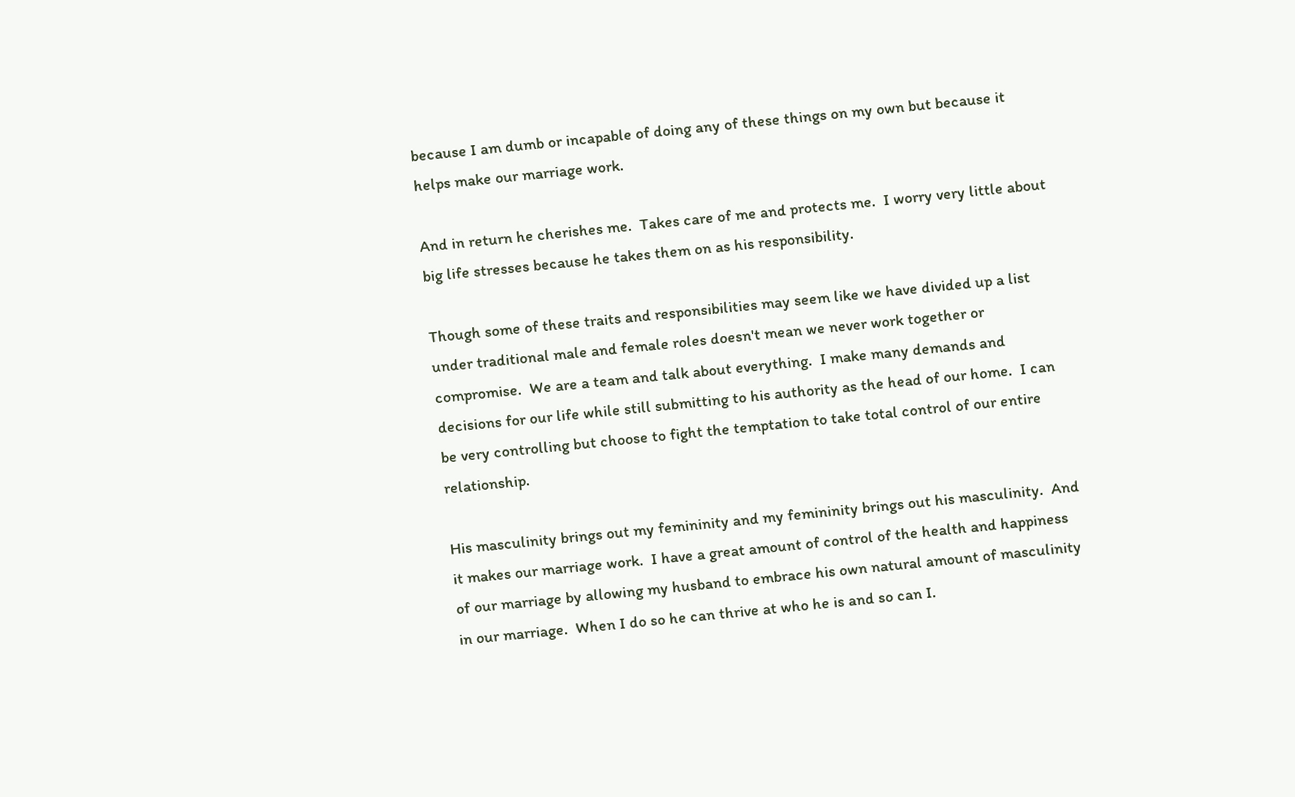because I am dumb or incapable of doing any of these things on my own but because it helps make our marriage work.

And in return he cherishes me.  Takes care of me and protects me.  I worry very little about big life stresses because he takes them on as his responsibility.

Though some of these traits and responsibilities may seem like we have divided up a list under traditional male and female roles doesn't mean we never work together or compromise.  We are a team and talk about everything.  I make many demands and decisions for our life while still submitting to his authority as the head of our home.  I can be very controlling but choose to fight the temptation to take total control of our entire relationship.

His masculinity brings out my femininity and my femininity brings out his masculinity.  And it makes our marriage work.  I have a great amount of control of the health and happiness of our marriage by allowing my husband to embrace his own natural amount of masculinity in our marriage.  When I do so he can thrive at who he is and so can I.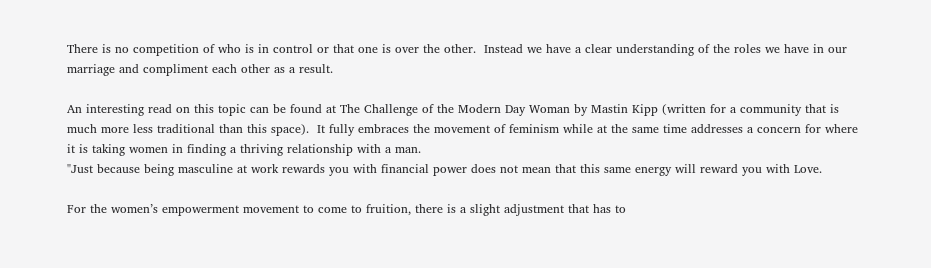There is no competition of who is in control or that one is over the other.  Instead we have a clear understanding of the roles we have in our marriage and compliment each other as a result.

An interesting read on this topic can be found at The Challenge of the Modern Day Woman by Mastin Kipp (written for a community that is much more less traditional than this space).  It fully embraces the movement of feminism while at the same time addresses a concern for where it is taking women in finding a thriving relationship with a man.
"Just because being masculine at work rewards you with financial power does not mean that this same energy will reward you with Love.

For the women’s empowerment movement to come to fruition, there is a slight adjustment that has to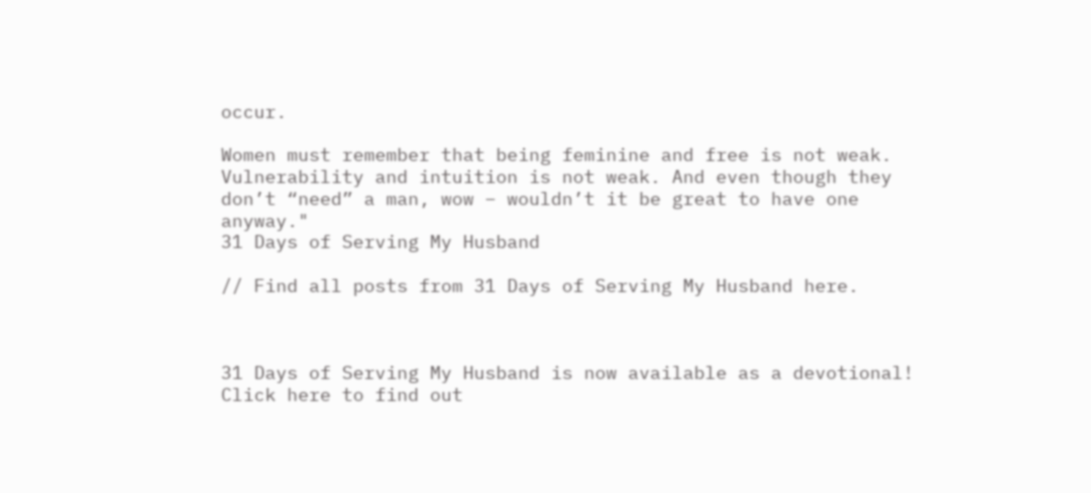occur.

Women must remember that being feminine and free is not weak. Vulnerability and intuition is not weak. And even though they don’t “need” a man, wow – wouldn’t it be great to have one anyway."
31 Days of Serving My Husband

// Find all posts from 31 Days of Serving My Husband here.



31 Days of Serving My Husband is now available as a devotional!  Click here to find out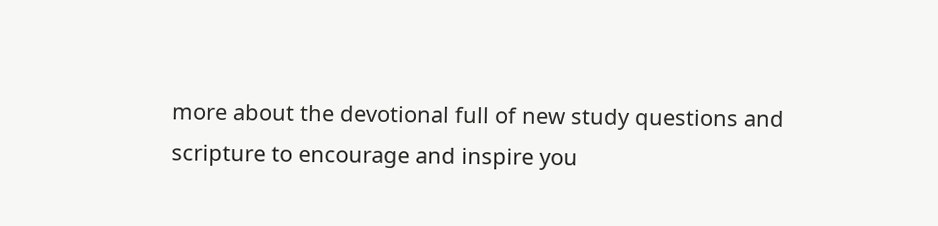more about the devotional full of new study questions and scripture to encourage and inspire you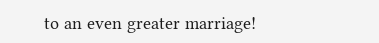to an even greater marriage!